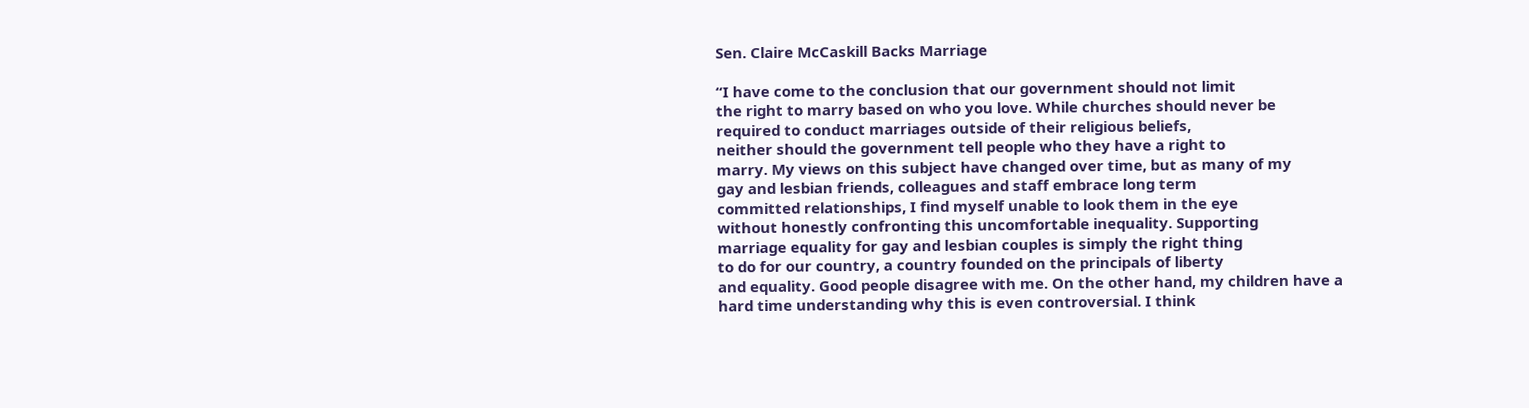Sen. Claire McCaskill Backs Marriage

“I have come to the conclusion that our government should not limit
the right to marry based on who you love. While churches should never be
required to conduct marriages outside of their religious beliefs,
neither should the government tell people who they have a right to
marry. My views on this subject have changed over time, but as many of my
gay and lesbian friends, colleagues and staff embrace long term
committed relationships, I find myself unable to look them in the eye
without honestly confronting this uncomfortable inequality. Supporting
marriage equality for gay and lesbian couples is simply the right thing
to do for our country, a country founded on the principals of liberty
and equality. Good people disagree with me. On the other hand, my children have a
hard time understanding why this is even controversial. I think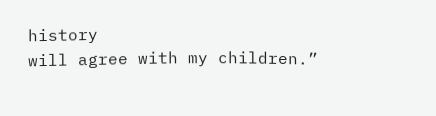history
will agree with my children.”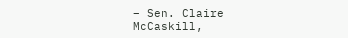– Sen. Claire McCaskill,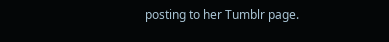posting to her Tumblr page.